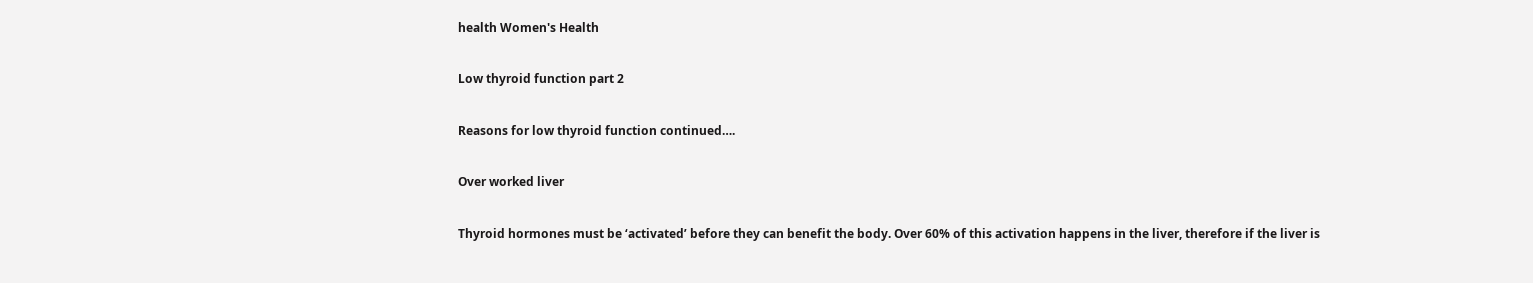health Women's Health

Low thyroid function part 2

Reasons for low thyroid function continued….

Over worked liver

Thyroid hormones must be ‘activated’ before they can benefit the body. Over 60% of this activation happens in the liver, therefore if the liver is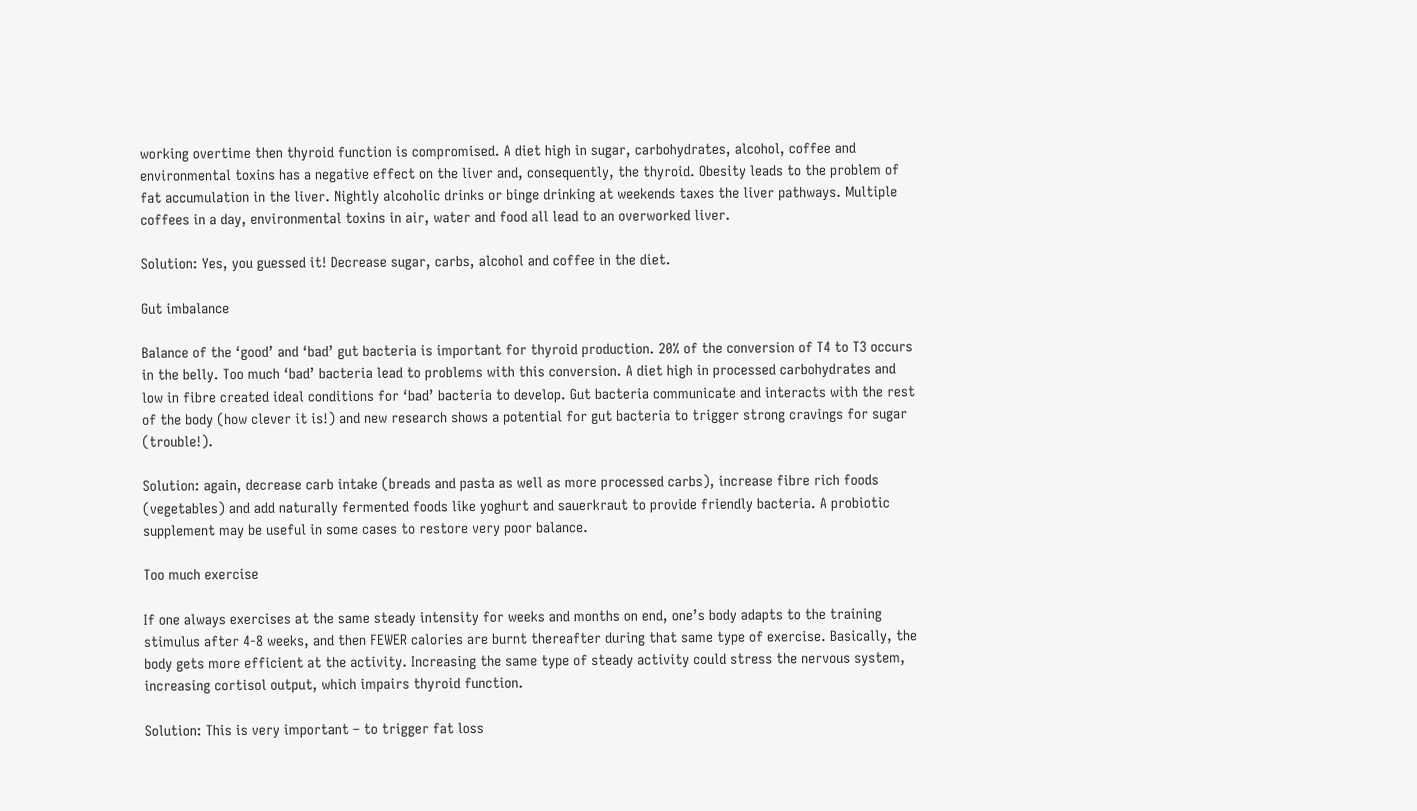working overtime then thyroid function is compromised. A diet high in sugar, carbohydrates, alcohol, coffee and environmental toxins has a negative effect on the liver and, consequently, the thyroid. Obesity leads to the problem of fat accumulation in the liver. Nightly alcoholic drinks or binge drinking at weekends taxes the liver pathways. Multiple coffees in a day, environmental toxins in air, water and food all lead to an overworked liver.

Solution: Yes, you guessed it! Decrease sugar, carbs, alcohol and coffee in the diet.

Gut imbalance

Balance of the ‘good’ and ‘bad’ gut bacteria is important for thyroid production. 20% of the conversion of T4 to T3 occurs in the belly. Too much ‘bad’ bacteria lead to problems with this conversion. A diet high in processed carbohydrates and low in fibre created ideal conditions for ‘bad’ bacteria to develop. Gut bacteria communicate and interacts with the rest of the body (how clever it is!) and new research shows a potential for gut bacteria to trigger strong cravings for sugar (trouble!).

Solution: again, decrease carb intake (breads and pasta as well as more processed carbs), increase fibre rich foods (vegetables) and add naturally fermented foods like yoghurt and sauerkraut to provide friendly bacteria. A probiotic supplement may be useful in some cases to restore very poor balance.

Too much exercise

If one always exercises at the same steady intensity for weeks and months on end, one’s body adapts to the training stimulus after 4-8 weeks, and then FEWER calories are burnt thereafter during that same type of exercise. Basically, the body gets more efficient at the activity. Increasing the same type of steady activity could stress the nervous system, increasing cortisol output, which impairs thyroid function.

Solution: This is very important – to trigger fat loss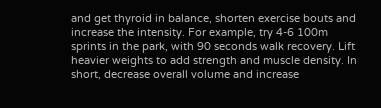and get thyroid in balance, shorten exercise bouts and increase the intensity. For example, try 4-6 100m sprints in the park, with 90 seconds walk recovery. Lift heavier weights to add strength and muscle density. In short, decrease overall volume and increase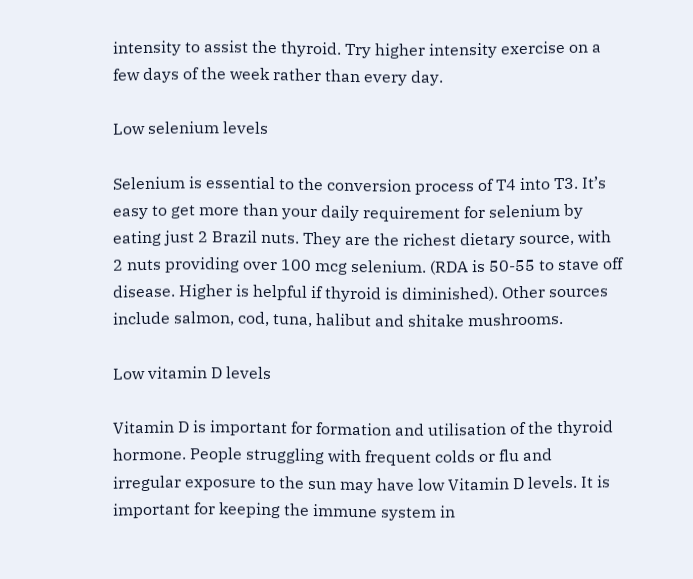intensity to assist the thyroid. Try higher intensity exercise on a few days of the week rather than every day.

Low selenium levels

Selenium is essential to the conversion process of T4 into T3. It’s easy to get more than your daily requirement for selenium by eating just 2 Brazil nuts. They are the richest dietary source, with 2 nuts providing over 100 mcg selenium. (RDA is 50-55 to stave off disease. Higher is helpful if thyroid is diminished). Other sources include salmon, cod, tuna, halibut and shitake mushrooms.

Low vitamin D levels

Vitamin D is important for formation and utilisation of the thyroid hormone. People struggling with frequent colds or flu and irregular exposure to the sun may have low Vitamin D levels. It is important for keeping the immune system in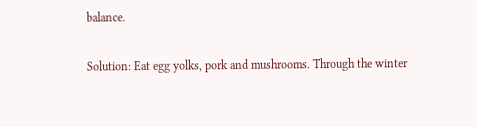balance.

Solution: Eat egg yolks, pork and mushrooms. Through the winter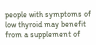people with symptoms of low thyroid may benefit from a supplement of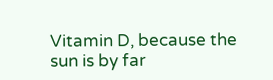Vitamin D, because the sun is by far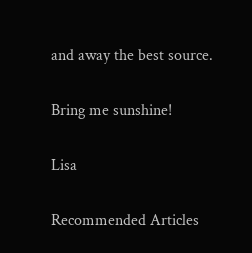and away the best source.

Bring me sunshine!

Lisa

Recommended Articles